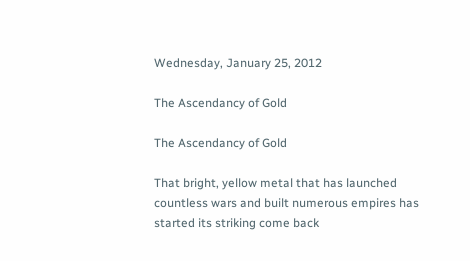Wednesday, January 25, 2012

The Ascendancy of Gold

The Ascendancy of Gold

That bright, yellow metal that has launched countless wars and built numerous empires has started its striking come back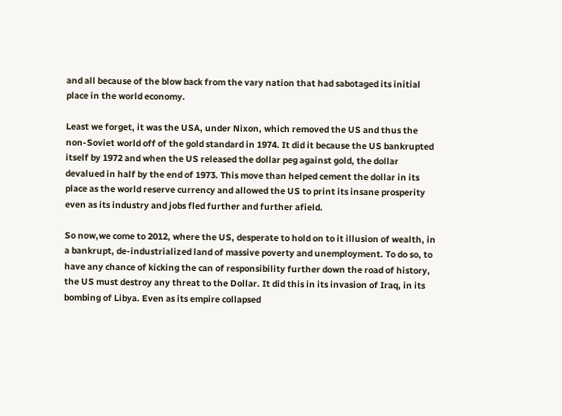and all because of the blow back from the vary nation that had sabotaged its initial place in the world economy.

Least we forget, it was the USA, under Nixon, which removed the US and thus the non-Soviet world off of the gold standard in 1974. It did it because the US bankrupted itself by 1972 and when the US released the dollar peg against gold, the dollar devalued in half by the end of 1973. This move than helped cement the dollar in its place as the world reserve currency and allowed the US to print its insane prosperity even as its industry and jobs fled further and further afield.

So now,we come to 2012, where the US, desperate to hold on to it illusion of wealth, in a bankrupt, de-industrialized land of massive poverty and unemployment. To do so, to have any chance of kicking the can of responsibility further down the road of history, the US must destroy any threat to the Dollar. It did this in its invasion of Iraq, in its bombing of Libya. Even as its empire collapsed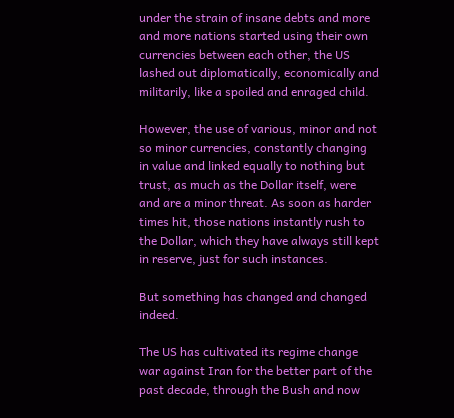under the strain of insane debts and more and more nations started using their own currencies between each other, the US lashed out diplomatically, economically and militarily, like a spoiled and enraged child.

However, the use of various, minor and not so minor currencies, constantly changing in value and linked equally to nothing but trust, as much as the Dollar itself, were and are a minor threat. As soon as harder times hit, those nations instantly rush to the Dollar, which they have always still kept in reserve, just for such instances.

But something has changed and changed indeed.

The US has cultivated its regime change war against Iran for the better part of the past decade, through the Bush and now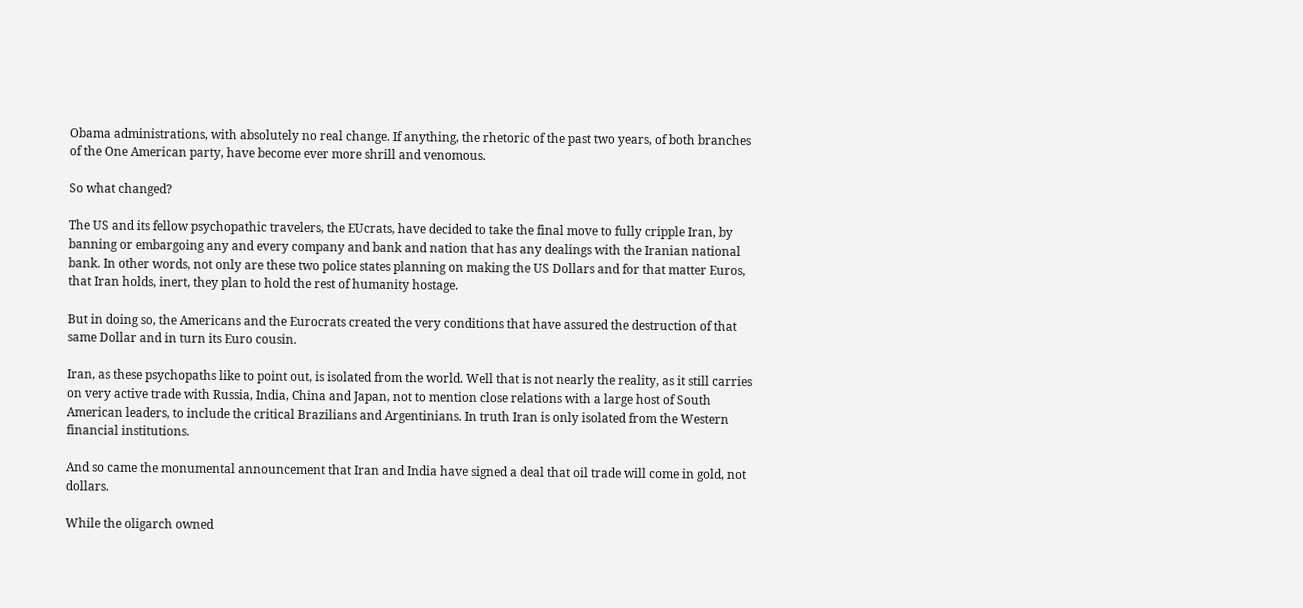Obama administrations, with absolutely no real change. If anything, the rhetoric of the past two years, of both branches of the One American party, have become ever more shrill and venomous.

So what changed?

The US and its fellow psychopathic travelers, the EUcrats, have decided to take the final move to fully cripple Iran, by banning or embargoing any and every company and bank and nation that has any dealings with the Iranian national bank. In other words, not only are these two police states planning on making the US Dollars and for that matter Euros, that Iran holds, inert, they plan to hold the rest of humanity hostage.

But in doing so, the Americans and the Eurocrats created the very conditions that have assured the destruction of that same Dollar and in turn its Euro cousin.

Iran, as these psychopaths like to point out, is isolated from the world. Well that is not nearly the reality, as it still carries on very active trade with Russia, India, China and Japan, not to mention close relations with a large host of South American leaders, to include the critical Brazilians and Argentinians. In truth Iran is only isolated from the Western financial institutions.

And so came the monumental announcement that Iran and India have signed a deal that oil trade will come in gold, not dollars.

While the oligarch owned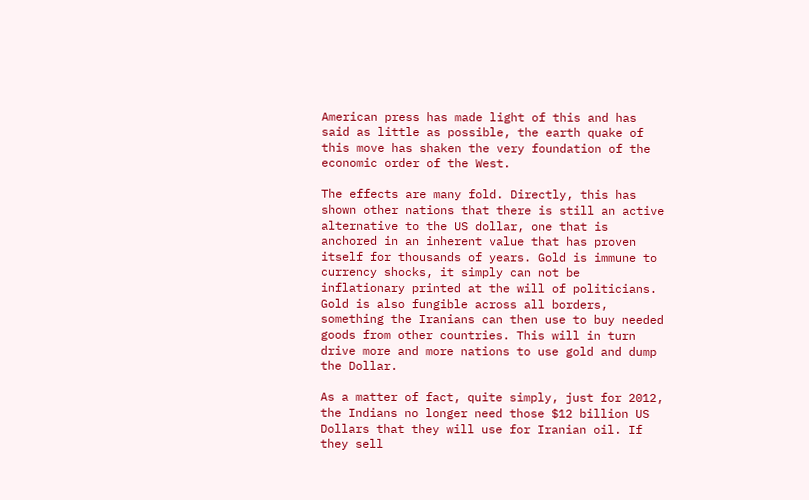American press has made light of this and has said as little as possible, the earth quake of this move has shaken the very foundation of the economic order of the West.

The effects are many fold. Directly, this has shown other nations that there is still an active alternative to the US dollar, one that is anchored in an inherent value that has proven itself for thousands of years. Gold is immune to currency shocks, it simply can not be inflationary printed at the will of politicians. Gold is also fungible across all borders, something the Iranians can then use to buy needed goods from other countries. This will in turn drive more and more nations to use gold and dump the Dollar.

As a matter of fact, quite simply, just for 2012, the Indians no longer need those $12 billion US Dollars that they will use for Iranian oil. If they sell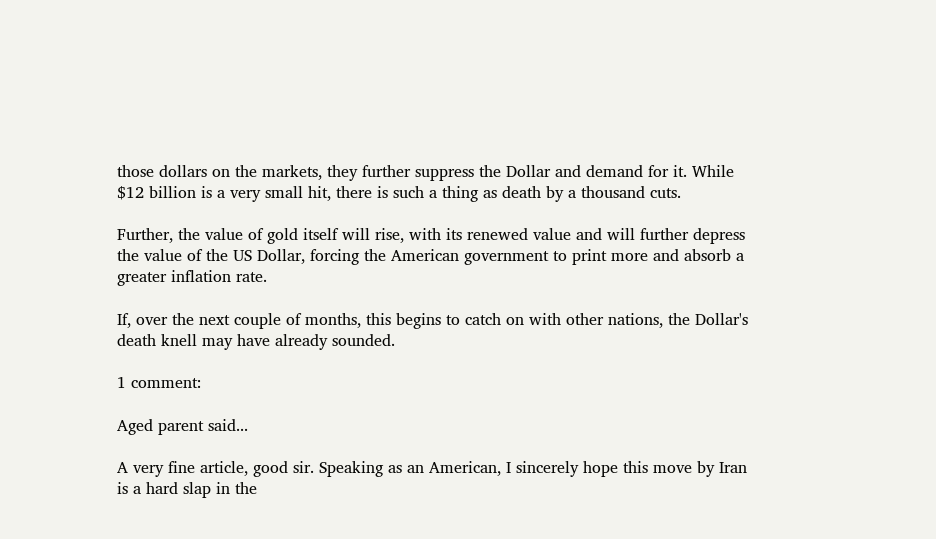those dollars on the markets, they further suppress the Dollar and demand for it. While $12 billion is a very small hit, there is such a thing as death by a thousand cuts.

Further, the value of gold itself will rise, with its renewed value and will further depress the value of the US Dollar, forcing the American government to print more and absorb a greater inflation rate.

If, over the next couple of months, this begins to catch on with other nations, the Dollar's death knell may have already sounded.

1 comment:

Aged parent said...

A very fine article, good sir. Speaking as an American, I sincerely hope this move by Iran is a hard slap in the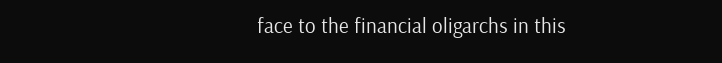face to the financial oligarchs in this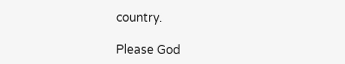country.

Please God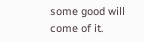some good will come of it.